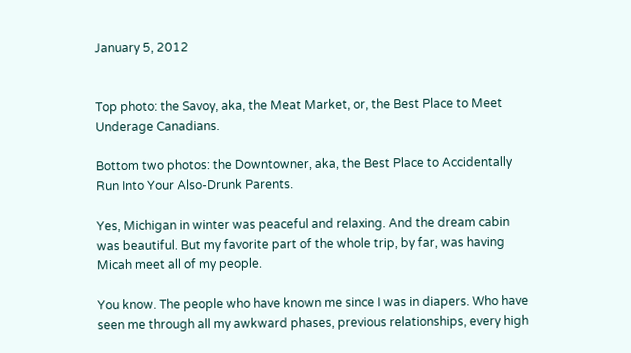January 5, 2012


Top photo: the Savoy, aka, the Meat Market, or, the Best Place to Meet Underage Canadians.

Bottom two photos: the Downtowner, aka, the Best Place to Accidentally Run Into Your Also-Drunk Parents.

Yes, Michigan in winter was peaceful and relaxing. And the dream cabin was beautiful. But my favorite part of the whole trip, by far, was having Micah meet all of my people.

You know. The people who have known me since I was in diapers. Who have seen me through all my awkward phases, previous relationships, every high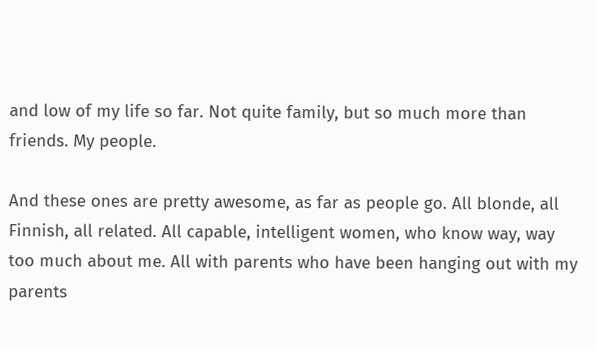and low of my life so far. Not quite family, but so much more than friends. My people.

And these ones are pretty awesome, as far as people go. All blonde, all Finnish, all related. All capable, intelligent women, who know way, way too much about me. All with parents who have been hanging out with my parents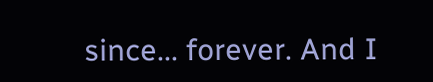since... forever. And I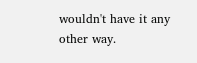wouldn't have it any other way.